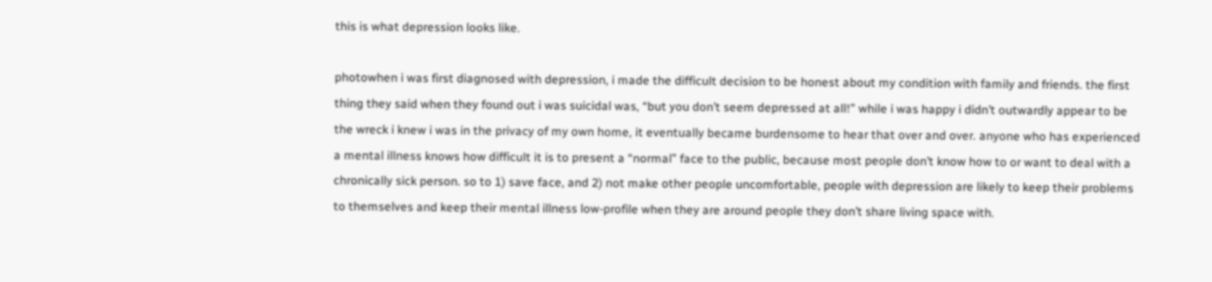this is what depression looks like.

photowhen i was first diagnosed with depression, i made the difficult decision to be honest about my condition with family and friends. the first thing they said when they found out i was suicidal was, “but you don’t seem depressed at all!” while i was happy i didn’t outwardly appear to be the wreck i knew i was in the privacy of my own home, it eventually became burdensome to hear that over and over. anyone who has experienced a mental illness knows how difficult it is to present a “normal” face to the public, because most people don’t know how to or want to deal with a chronically sick person. so to 1) save face, and 2) not make other people uncomfortable, people with depression are likely to keep their problems to themselves and keep their mental illness low-profile when they are around people they don’t share living space with.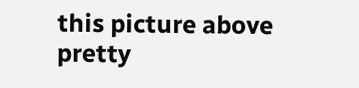this picture above pretty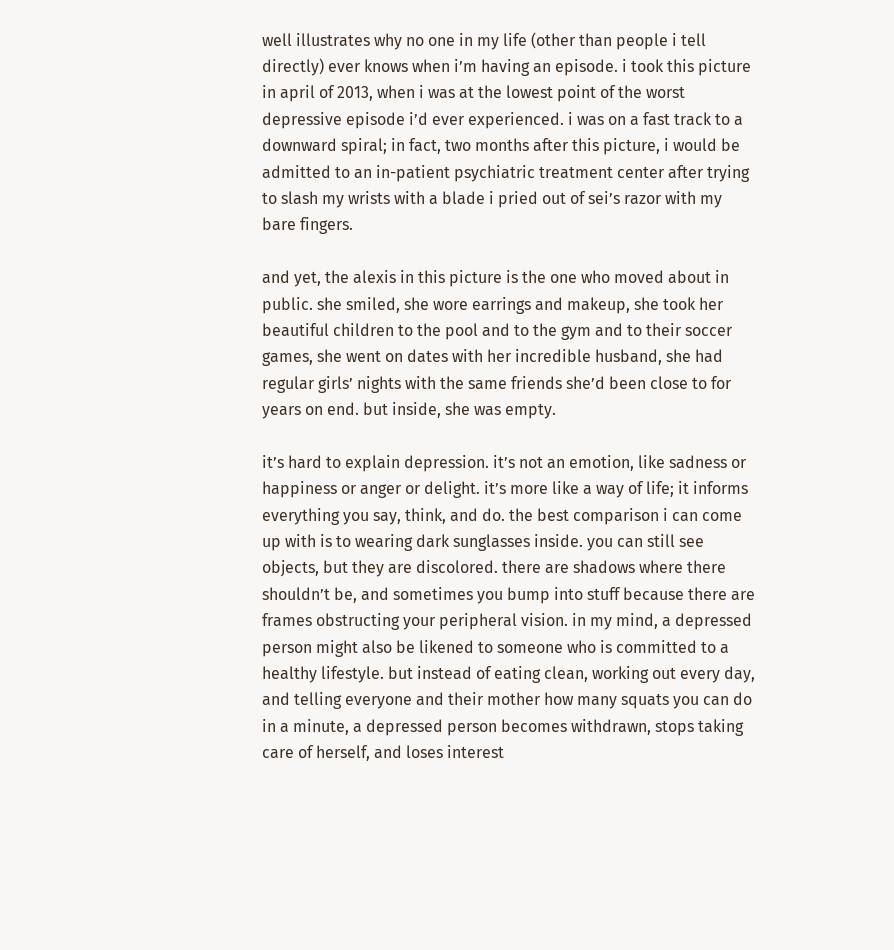well illustrates why no one in my life (other than people i tell directly) ever knows when i’m having an episode. i took this picture in april of 2013, when i was at the lowest point of the worst depressive episode i’d ever experienced. i was on a fast track to a downward spiral; in fact, two months after this picture, i would be admitted to an in-patient psychiatric treatment center after trying to slash my wrists with a blade i pried out of sei’s razor with my bare fingers.

and yet, the alexis in this picture is the one who moved about in public. she smiled, she wore earrings and makeup, she took her beautiful children to the pool and to the gym and to their soccer games, she went on dates with her incredible husband, she had regular girls’ nights with the same friends she’d been close to for years on end. but inside, she was empty.

it’s hard to explain depression. it’s not an emotion, like sadness or happiness or anger or delight. it’s more like a way of life; it informs everything you say, think, and do. the best comparison i can come up with is to wearing dark sunglasses inside. you can still see objects, but they are discolored. there are shadows where there shouldn’t be, and sometimes you bump into stuff because there are frames obstructing your peripheral vision. in my mind, a depressed person might also be likened to someone who is committed to a healthy lifestyle. but instead of eating clean, working out every day, and telling everyone and their mother how many squats you can do in a minute, a depressed person becomes withdrawn, stops taking care of herself, and loses interest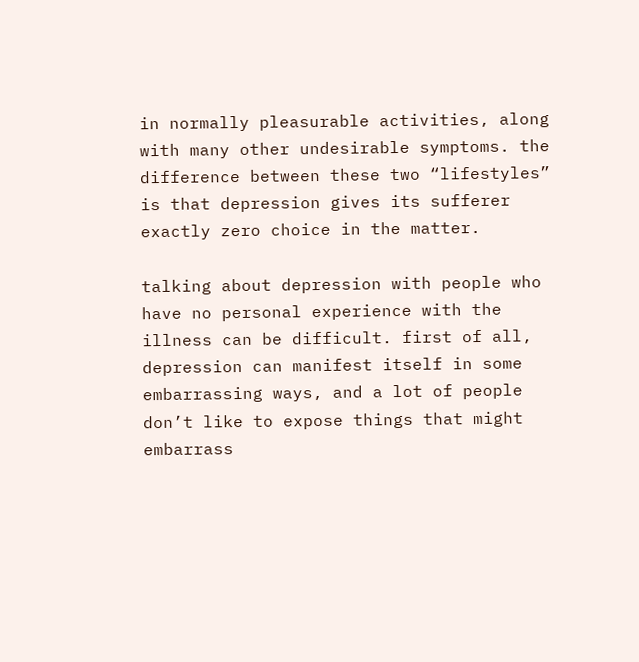in normally pleasurable activities, along with many other undesirable symptoms. the difference between these two “lifestyles” is that depression gives its sufferer exactly zero choice in the matter.

talking about depression with people who have no personal experience with the illness can be difficult. first of all, depression can manifest itself in some embarrassing ways, and a lot of people don’t like to expose things that might embarrass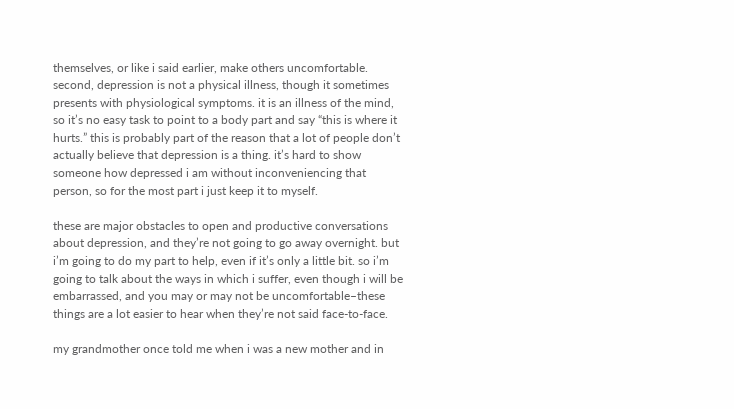themselves, or like i said earlier, make others uncomfortable. second, depression is not a physical illness, though it sometimes presents with physiological symptoms. it is an illness of the mind, so it’s no easy task to point to a body part and say “this is where it hurts.” this is probably part of the reason that a lot of people don’t actually believe that depression is a thing. it’s hard to show someone how depressed i am without inconveniencing that person, so for the most part i just keep it to myself.

these are major obstacles to open and productive conversations about depression, and they’re not going to go away overnight. but i’m going to do my part to help, even if it’s only a little bit. so i’m going to talk about the ways in which i suffer, even though i will be embarrassed, and you may or may not be uncomfortable–these things are a lot easier to hear when they’re not said face-to-face.

my grandmother once told me when i was a new mother and in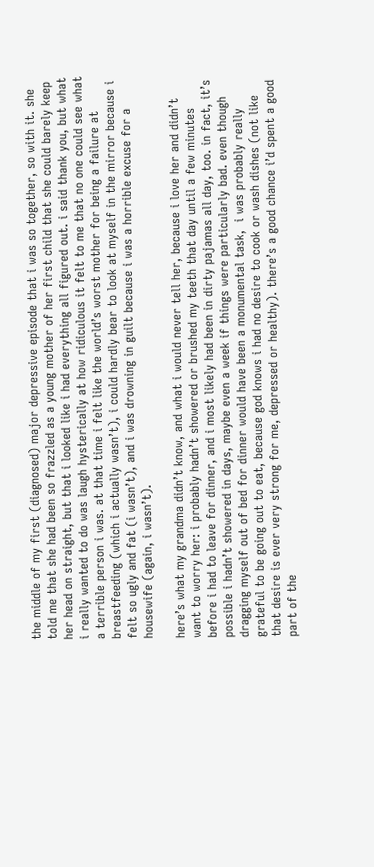the middle of my first (diagnosed) major depressive episode that i was so together, so with it. she told me that she had been so frazzled as a young mother of her first child that she could barely keep her head on straight, but that i looked like i had everything all figured out. i said thank you, but what i really wanted to do was laugh hysterically at how ridiculous it felt to me that no one could see what a terrible person i was. at that time i felt like the world’s worst mother for being a failure at breastfeeding (which i actually wasn’t), i could hardly bear to look at myself in the mirror because i felt so ugly and fat (i wasn’t), and i was drowning in guilt because i was a horrible excuse for a housewife (again, i wasn’t).

here’s what my grandma didn’t know, and what i would never tell her, because i love her and didn’t want to worry her: i probably hadn’t showered or brushed my teeth that day until a few minutes before i had to leave for dinner, and i most likely had been in dirty pajamas all day, too. in fact, it’s possible i hadn’t showered in days, maybe even a week if things were particularly bad. even though dragging myself out of bed for dinner would have been a monumental task,  i was probably really grateful to be going out to eat, because god knows i had no desire to cook or wash dishes (not like that desire is ever very strong for me, depressed or healthy). there’s a good chance i’d spent a good part of the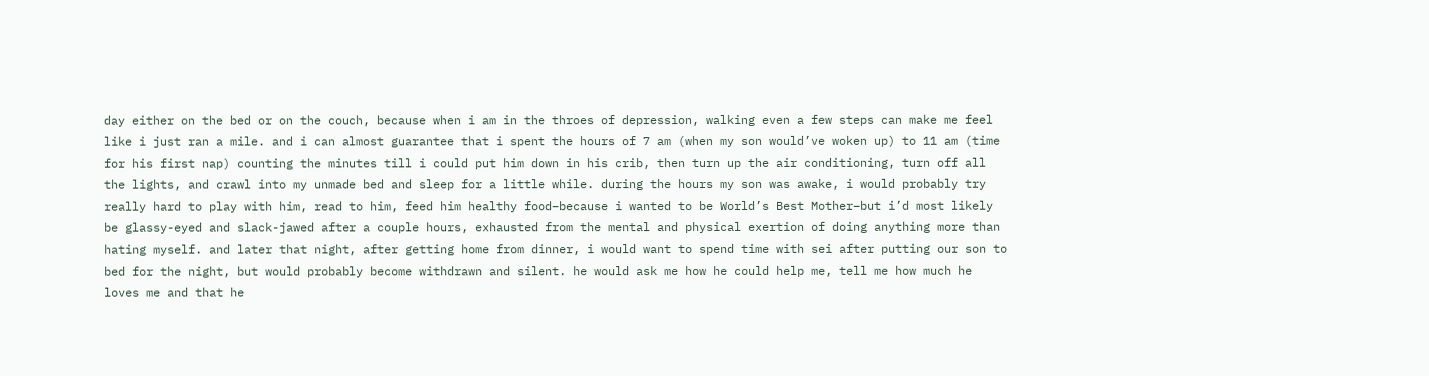day either on the bed or on the couch, because when i am in the throes of depression, walking even a few steps can make me feel like i just ran a mile. and i can almost guarantee that i spent the hours of 7 am (when my son would’ve woken up) to 11 am (time for his first nap) counting the minutes till i could put him down in his crib, then turn up the air conditioning, turn off all the lights, and crawl into my unmade bed and sleep for a little while. during the hours my son was awake, i would probably try really hard to play with him, read to him, feed him healthy food–because i wanted to be World’s Best Mother–but i’d most likely be glassy-eyed and slack-jawed after a couple hours, exhausted from the mental and physical exertion of doing anything more than hating myself. and later that night, after getting home from dinner, i would want to spend time with sei after putting our son to bed for the night, but would probably become withdrawn and silent. he would ask me how he could help me, tell me how much he loves me and that he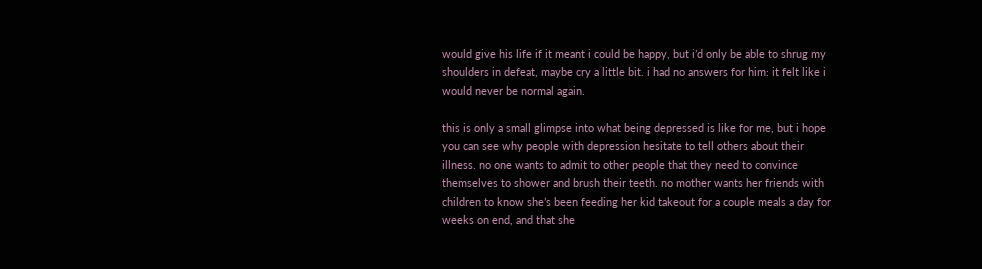would give his life if it meant i could be happy, but i’d only be able to shrug my shoulders in defeat, maybe cry a little bit. i had no answers for him: it felt like i would never be normal again.

this is only a small glimpse into what being depressed is like for me, but i hope you can see why people with depression hesitate to tell others about their illness. no one wants to admit to other people that they need to convince themselves to shower and brush their teeth. no mother wants her friends with children to know she’s been feeding her kid takeout for a couple meals a day for weeks on end, and that she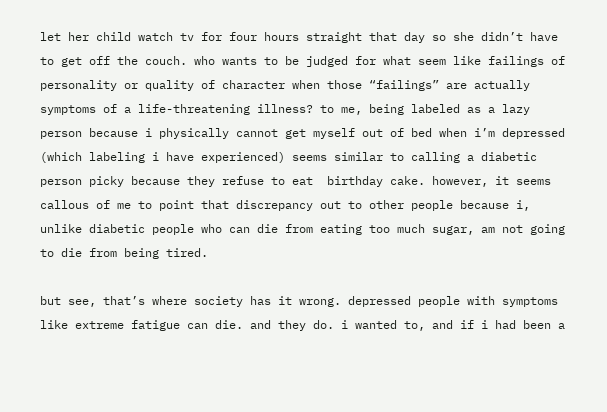let her child watch tv for four hours straight that day so she didn’t have to get off the couch. who wants to be judged for what seem like failings of personality or quality of character when those “failings” are actually symptoms of a life-threatening illness? to me, being labeled as a lazy person because i physically cannot get myself out of bed when i’m depressed (which labeling i have experienced) seems similar to calling a diabetic person picky because they refuse to eat  birthday cake. however, it seems callous of me to point that discrepancy out to other people because i, unlike diabetic people who can die from eating too much sugar, am not going to die from being tired.

but see, that’s where society has it wrong. depressed people with symptoms like extreme fatigue can die. and they do. i wanted to, and if i had been a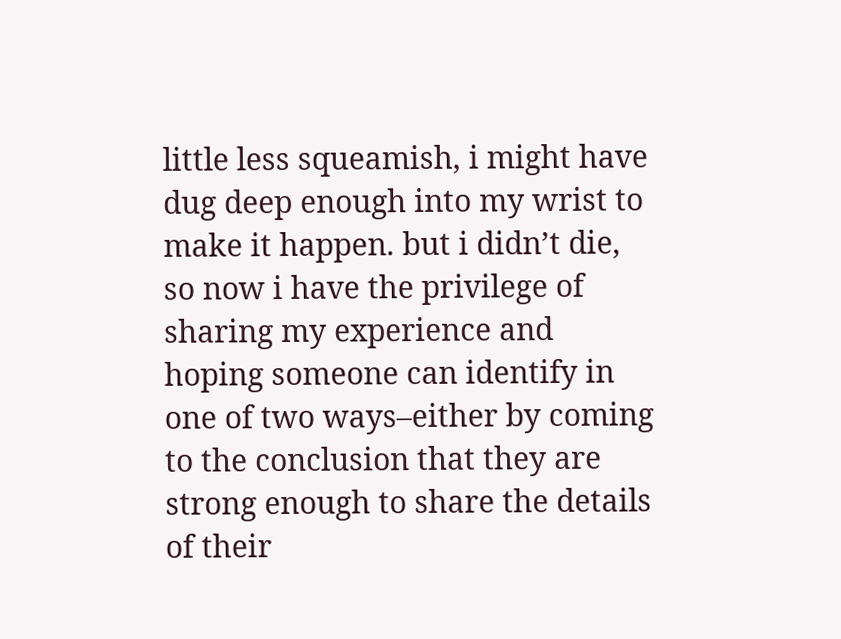little less squeamish, i might have dug deep enough into my wrist to make it happen. but i didn’t die, so now i have the privilege of sharing my experience and hoping someone can identify in one of two ways–either by coming to the conclusion that they are strong enough to share the details of their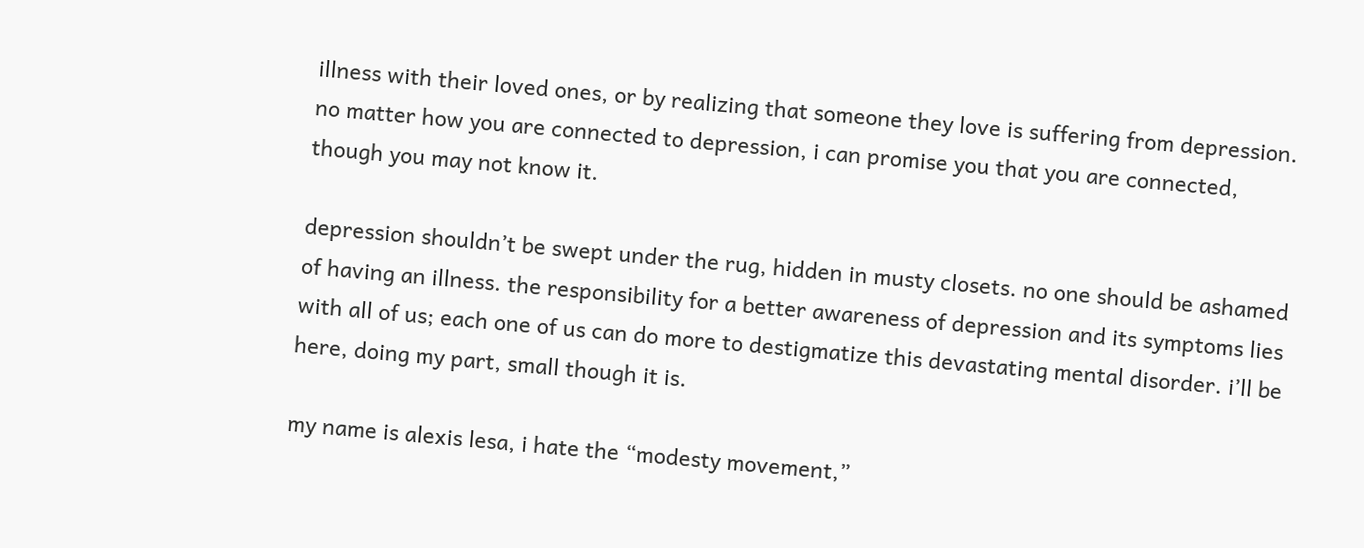illness with their loved ones, or by realizing that someone they love is suffering from depression. no matter how you are connected to depression, i can promise you that you are connected, though you may not know it.

depression shouldn’t be swept under the rug, hidden in musty closets. no one should be ashamed of having an illness. the responsibility for a better awareness of depression and its symptoms lies with all of us; each one of us can do more to destigmatize this devastating mental disorder. i’ll be here, doing my part, small though it is.

my name is alexis lesa, i hate the “modesty movement,”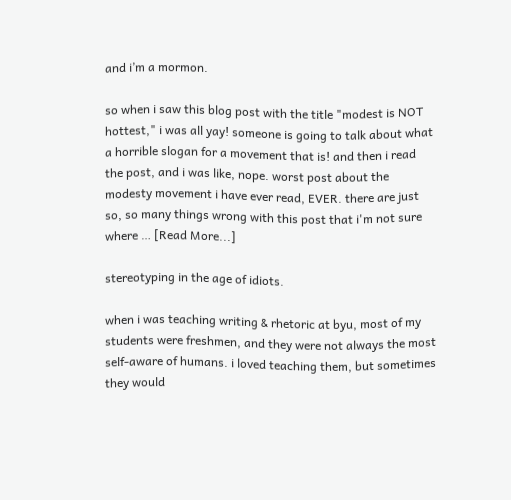and i’m a mormon.

so when i saw this blog post with the title "modest is NOT hottest," i was all yay! someone is going to talk about what a horrible slogan for a movement that is! and then i read the post, and i was like, nope. worst post about the modesty movement i have ever read, EVER. there are just so, so many things wrong with this post that i'm not sure where … [Read More...]

stereotyping in the age of idiots.

when i was teaching writing & rhetoric at byu, most of my students were freshmen, and they were not always the most self-aware of humans. i loved teaching them, but sometimes they would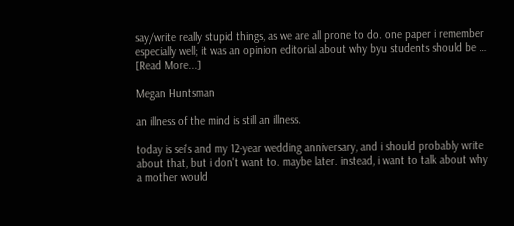say/write really stupid things, as we are all prone to do. one paper i remember especially well; it was an opinion editorial about why byu students should be … [Read More...]

Megan Huntsman

an illness of the mind is still an illness.

today is sei's and my 12-year wedding anniversary, and i should probably write about that, but i don't want to. maybe later. instead, i want to talk about why a mother would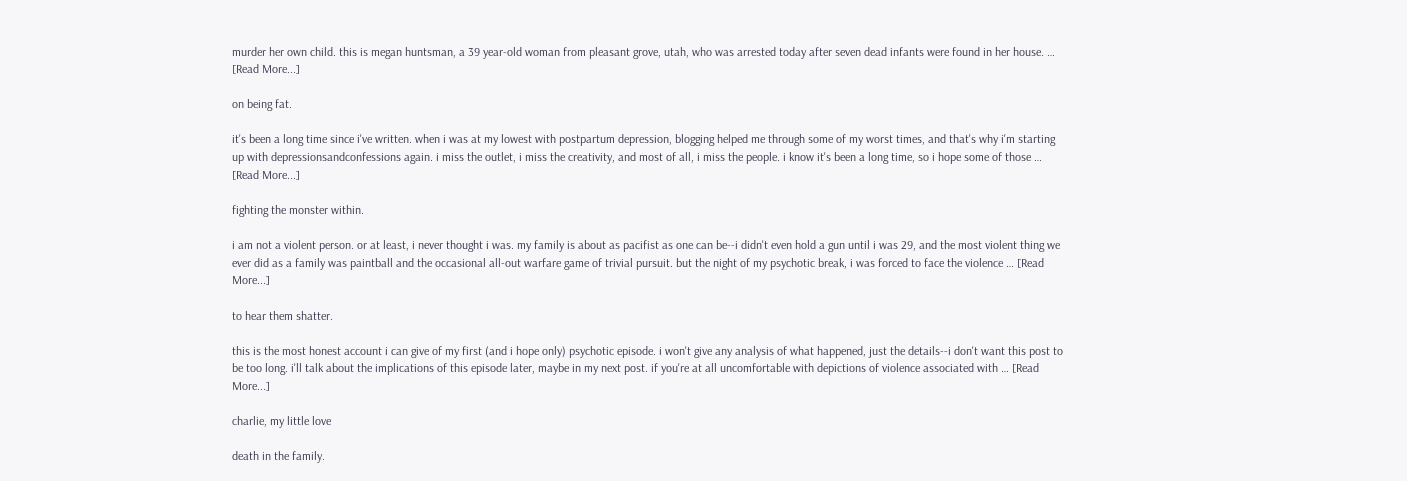murder her own child. this is megan huntsman, a 39 year-old woman from pleasant grove, utah, who was arrested today after seven dead infants were found in her house. … [Read More...]

on being fat.

it's been a long time since i've written. when i was at my lowest with postpartum depression, blogging helped me through some of my worst times, and that's why i'm starting up with depressionsandconfessions again. i miss the outlet, i miss the creativity, and most of all, i miss the people. i know it's been a long time, so i hope some of those … [Read More...]

fighting the monster within.

i am not a violent person. or at least, i never thought i was. my family is about as pacifist as one can be--i didn't even hold a gun until i was 29, and the most violent thing we ever did as a family was paintball and the occasional all-out warfare game of trivial pursuit. but the night of my psychotic break, i was forced to face the violence … [Read More...]

to hear them shatter.

this is the most honest account i can give of my first (and i hope only) psychotic episode. i won't give any analysis of what happened, just the details--i don't want this post to be too long. i'll talk about the implications of this episode later, maybe in my next post. if you're at all uncomfortable with depictions of violence associated with … [Read More...]

charlie, my little love

death in the family.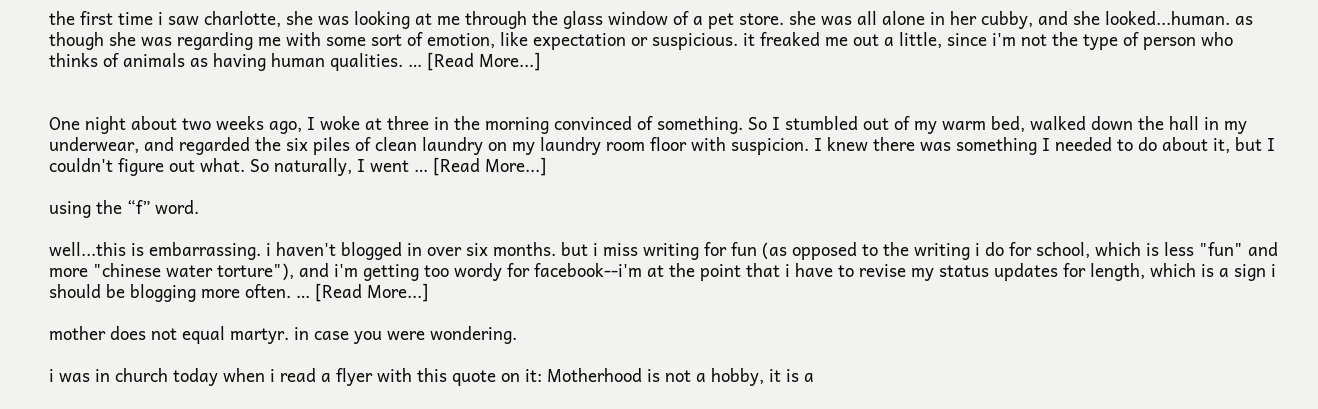the first time i saw charlotte, she was looking at me through the glass window of a pet store. she was all alone in her cubby, and she looked...human. as though she was regarding me with some sort of emotion, like expectation or suspicious. it freaked me out a little, since i'm not the type of person who thinks of animals as having human qualities. … [Read More...]


One night about two weeks ago, I woke at three in the morning convinced of something. So I stumbled out of my warm bed, walked down the hall in my underwear, and regarded the six piles of clean laundry on my laundry room floor with suspicion. I knew there was something I needed to do about it, but I couldn't figure out what. So naturally, I went … [Read More...]

using the “f” word.

well...this is embarrassing. i haven't blogged in over six months. but i miss writing for fun (as opposed to the writing i do for school, which is less "fun" and more "chinese water torture"), and i'm getting too wordy for facebook--i'm at the point that i have to revise my status updates for length, which is a sign i should be blogging more often. … [Read More...]

mother does not equal martyr. in case you were wondering.

i was in church today when i read a flyer with this quote on it: Motherhood is not a hobby, it is a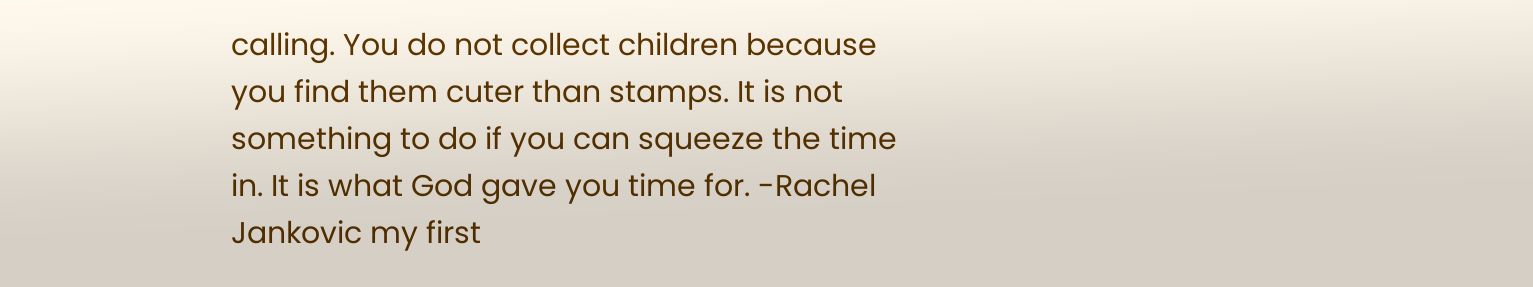calling. You do not collect children because you find them cuter than stamps. It is not something to do if you can squeeze the time in. It is what God gave you time for. -Rachel Jankovic my first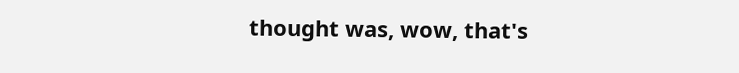thought was, wow, that's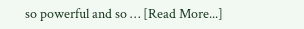so powerful and so … [Read More...]